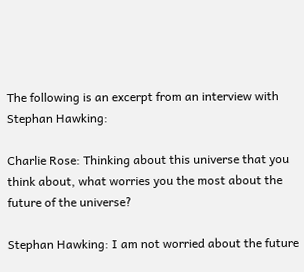The following is an excerpt from an interview with Stephan Hawking:

Charlie Rose: Thinking about this universe that you think about, what worries you the most about the future of the universe?

Stephan Hawking: I am not worried about the future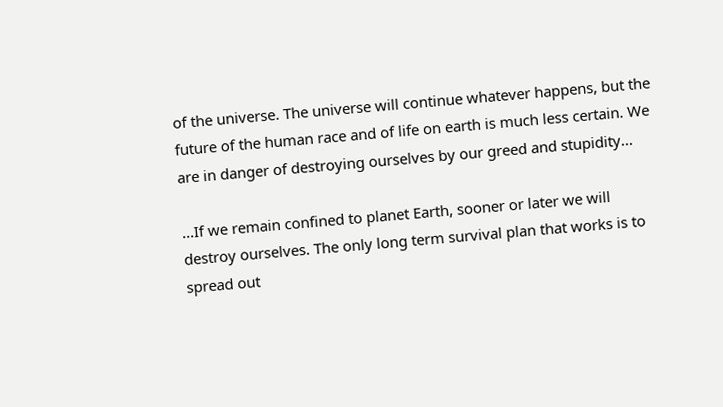of the universe. The universe will continue whatever happens, but the future of the human race and of life on earth is much less certain. We are in danger of destroying ourselves by our greed and stupidity...

...If we remain confined to planet Earth, sooner or later we will destroy ourselves. The only long term survival plan that works is to spread out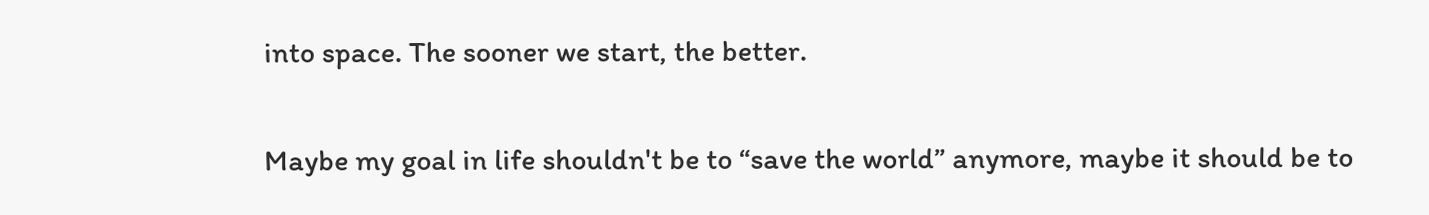into space. The sooner we start, the better.

Maybe my goal in life shouldn't be to “save the world” anymore, maybe it should be to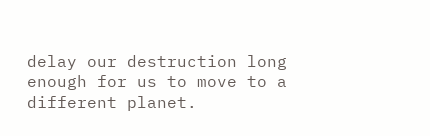delay our destruction long enough for us to move to a different planet.